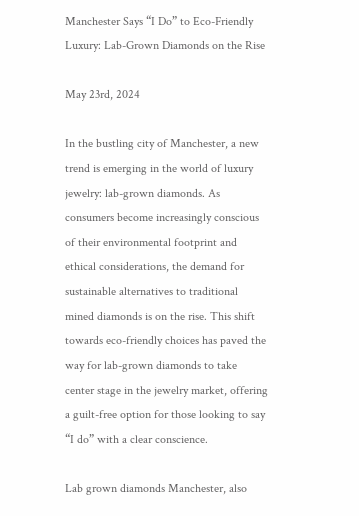Manchester Says “I Do” to Eco-Friendly Luxury: Lab-Grown Diamonds on the Rise

May 23rd, 2024

In the bustling city of Manchester, a new trend is emerging in the world of luxury jewelry: lab-grown diamonds. As consumers become increasingly conscious of their environmental footprint and ethical considerations, the demand for sustainable alternatives to traditional mined diamonds is on the rise. This shift towards eco-friendly choices has paved the way for lab-grown diamonds to take center stage in the jewelry market, offering a guilt-free option for those looking to say “I do” with a clear conscience.

Lab grown diamonds Manchester, also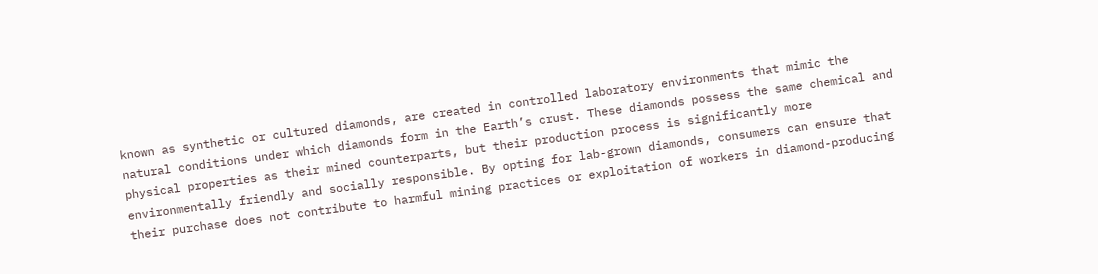known as synthetic or cultured diamonds, are created in controlled laboratory environments that mimic the natural conditions under which diamonds form in the Earth’s crust. These diamonds possess the same chemical and physical properties as their mined counterparts, but their production process is significantly more environmentally friendly and socially responsible. By opting for lab-grown diamonds, consumers can ensure that their purchase does not contribute to harmful mining practices or exploitation of workers in diamond-producing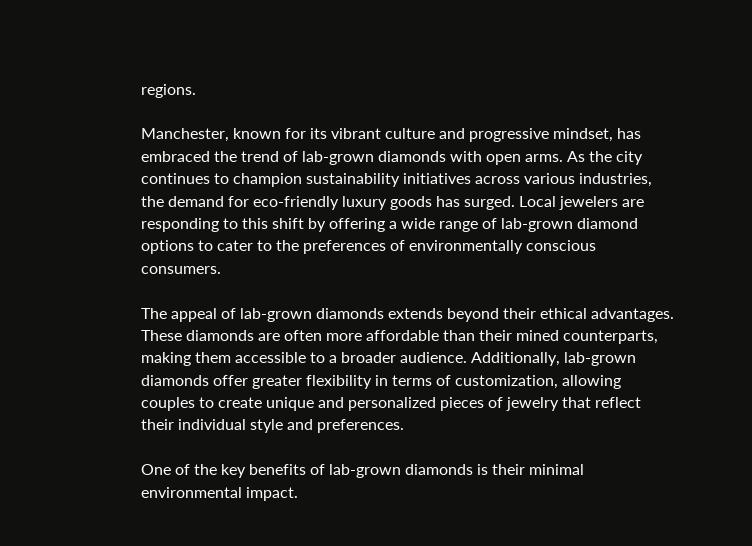regions.

Manchester, known for its vibrant culture and progressive mindset, has embraced the trend of lab-grown diamonds with open arms. As the city continues to champion sustainability initiatives across various industries, the demand for eco-friendly luxury goods has surged. Local jewelers are responding to this shift by offering a wide range of lab-grown diamond options to cater to the preferences of environmentally conscious consumers.

The appeal of lab-grown diamonds extends beyond their ethical advantages. These diamonds are often more affordable than their mined counterparts, making them accessible to a broader audience. Additionally, lab-grown diamonds offer greater flexibility in terms of customization, allowing couples to create unique and personalized pieces of jewelry that reflect their individual style and preferences.

One of the key benefits of lab-grown diamonds is their minimal environmental impact.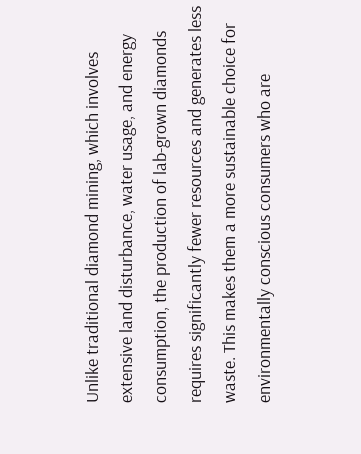Unlike traditional diamond mining, which involves extensive land disturbance, water usage, and energy consumption, the production of lab-grown diamonds requires significantly fewer resources and generates less waste. This makes them a more sustainable choice for environmentally conscious consumers who are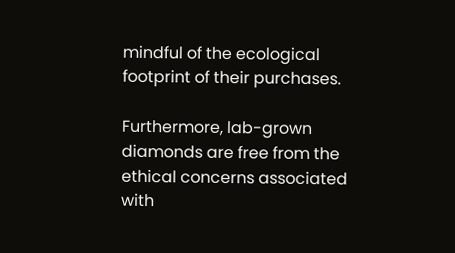mindful of the ecological footprint of their purchases.

Furthermore, lab-grown diamonds are free from the ethical concerns associated with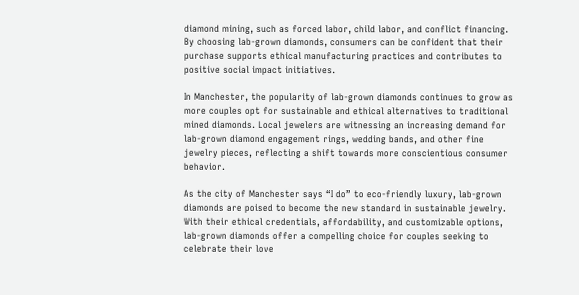diamond mining, such as forced labor, child labor, and conflict financing. By choosing lab-grown diamonds, consumers can be confident that their purchase supports ethical manufacturing practices and contributes to positive social impact initiatives.

In Manchester, the popularity of lab-grown diamonds continues to grow as more couples opt for sustainable and ethical alternatives to traditional mined diamonds. Local jewelers are witnessing an increasing demand for lab-grown diamond engagement rings, wedding bands, and other fine jewelry pieces, reflecting a shift towards more conscientious consumer behavior.

As the city of Manchester says “I do” to eco-friendly luxury, lab-grown diamonds are poised to become the new standard in sustainable jewelry. With their ethical credentials, affordability, and customizable options, lab-grown diamonds offer a compelling choice for couples seeking to celebrate their love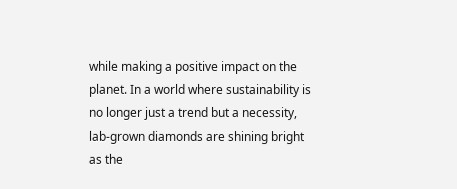while making a positive impact on the planet. In a world where sustainability is no longer just a trend but a necessity, lab-grown diamonds are shining bright as the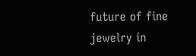future of fine jewelry in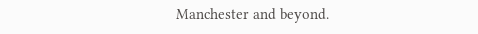Manchester and beyond.